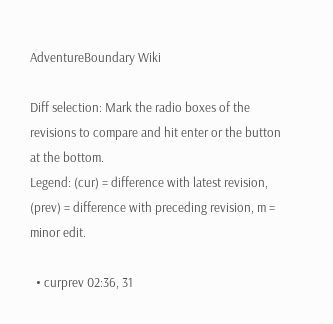AdventureBoundary Wiki

Diff selection: Mark the radio boxes of the revisions to compare and hit enter or the button at the bottom.
Legend: (cur) = difference with latest revision, (prev) = difference with preceding revision, m = minor edit.

  • curprev 02:36, 31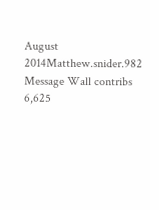August 2014Matthew.snider.982 Message Wall contribs 6,625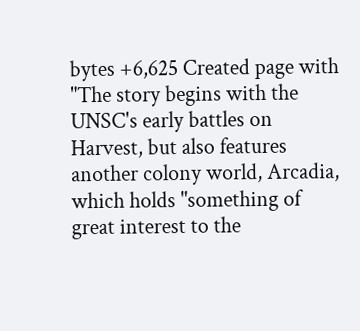bytes +6,625 Created page with "The story begins with the UNSC's early battles on Harvest, but also features another colony world, Arcadia, which holds "something of great interest to the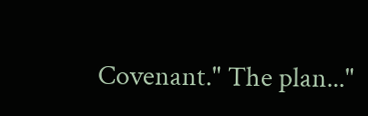Covenant." The plan..."